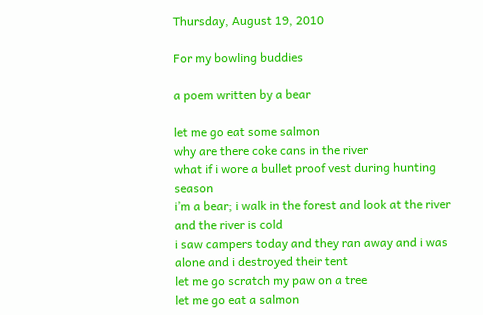Thursday, August 19, 2010

For my bowling buddies

a poem written by a bear

let me go eat some salmon
why are there coke cans in the river
what if i wore a bullet proof vest during hunting season
i’m a bear; i walk in the forest and look at the river and the river is cold
i saw campers today and they ran away and i was alone and i destroyed their tent
let me go scratch my paw on a tree
let me go eat a salmon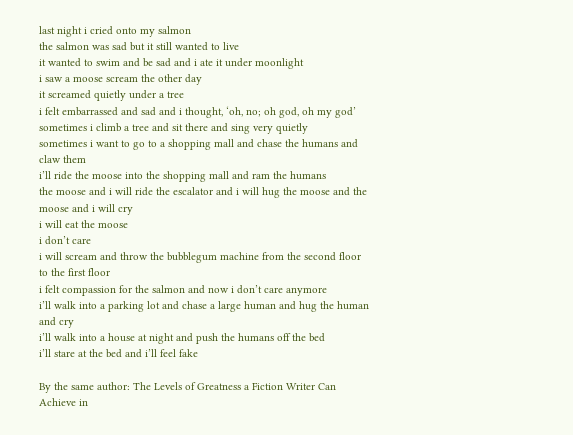last night i cried onto my salmon
the salmon was sad but it still wanted to live
it wanted to swim and be sad and i ate it under moonlight
i saw a moose scream the other day
it screamed quietly under a tree
i felt embarrassed and sad and i thought, ‘oh, no; oh god, oh my god’
sometimes i climb a tree and sit there and sing very quietly
sometimes i want to go to a shopping mall and chase the humans and claw them
i’ll ride the moose into the shopping mall and ram the humans
the moose and i will ride the escalator and i will hug the moose and the moose and i will cry
i will eat the moose
i don’t care
i will scream and throw the bubblegum machine from the second floor to the first floor
i felt compassion for the salmon and now i don’t care anymore
i’ll walk into a parking lot and chase a large human and hug the human and cry
i’ll walk into a house at night and push the humans off the bed
i’ll stare at the bed and i’ll feel fake

By the same author: The Levels of Greatness a Fiction Writer Can Achieve in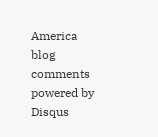America
blog comments powered by Disqus